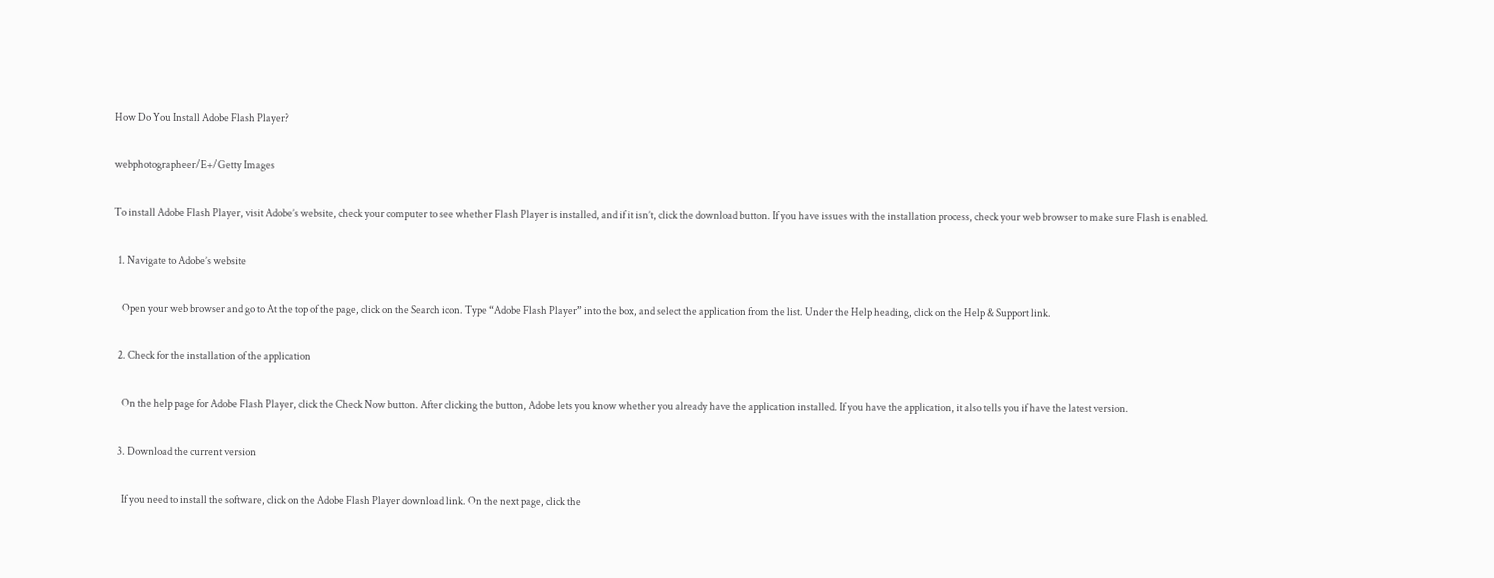How Do You Install Adobe Flash Player?

webphotographeer/E+/Getty Images

To install Adobe Flash Player, visit Adobe’s website, check your computer to see whether Flash Player is installed, and if it isn’t, click the download button. If you have issues with the installation process, check your web browser to make sure Flash is enabled.

  1. Navigate to Adobe’s website

    Open your web browser and go to At the top of the page, click on the Search icon. Type “Adobe Flash Player” into the box, and select the application from the list. Under the Help heading, click on the Help & Support link.

  2. Check for the installation of the application

    On the help page for Adobe Flash Player, click the Check Now button. After clicking the button, Adobe lets you know whether you already have the application installed. If you have the application, it also tells you if have the latest version.

  3. Download the current version

    If you need to install the software, click on the Adobe Flash Player download link. On the next page, click the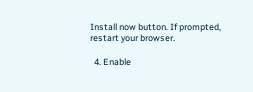Install now button. If prompted, restart your browser.

  4. Enable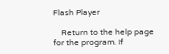Flash Player

    Return to the help page for the program. If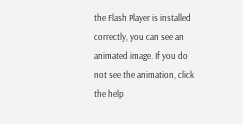the Flash Player is installed correctly, you can see an animated image. If you do not see the animation, click the help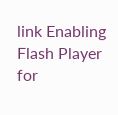link Enabling Flash Player for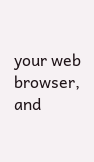your web browser, and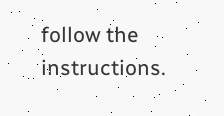follow the instructions.